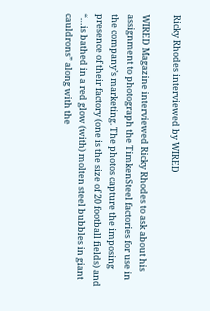Ricky Rhodes interviewed by WIRED

WIRED Magazine interviewed Ricky Rhodes to ask about his assignment to photograph the TimkenSteel factories for use in the company’s marketing. The photos capture the imposing presence of their factory (one is the size of 20 football fields) and “…is bathed in a red glow (with) molten steel bubbles in giant cauldrons” along with the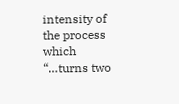intensity of the process which “…turns two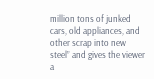million tons of junked cars, old appliances, and other scrap into new steel” and gives the viewer a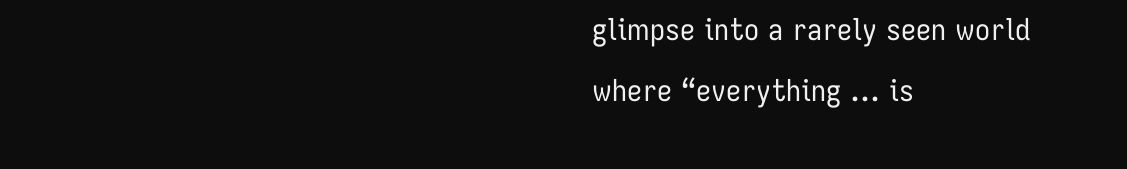glimpse into a rarely seen world where “everything … is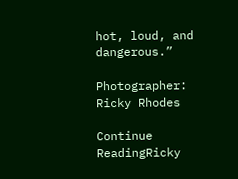hot, loud, and dangerous.”

Photographer: Ricky Rhodes

Continue ReadingRicky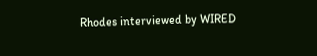Rhodes interviewed by WIRED